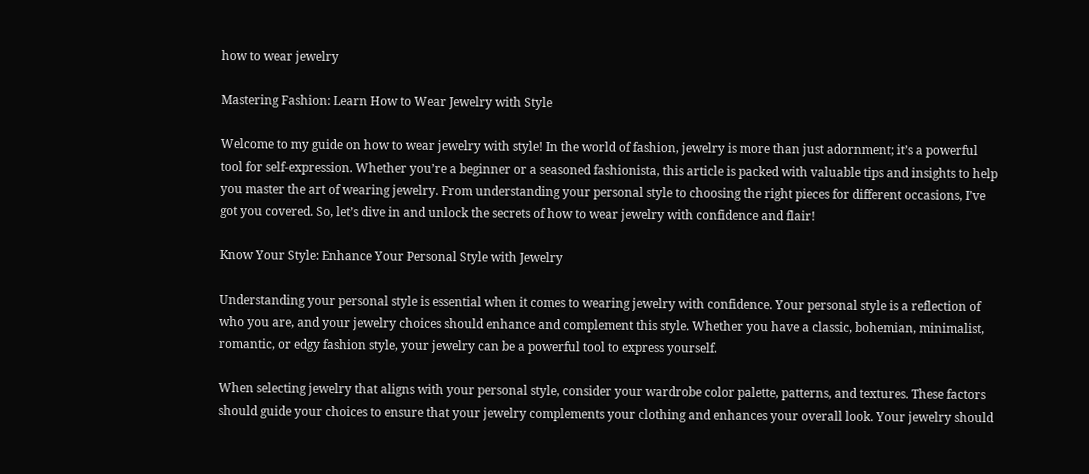how to wear jewelry

Mastering Fashion: Learn How to Wear Jewelry with Style

Welcome to my guide on how to wear jewelry with style! In the world of fashion, jewelry is more than just adornment; it’s a powerful tool for self-expression. Whether you’re a beginner or a seasoned fashionista, this article is packed with valuable tips and insights to help you master the art of wearing jewelry. From understanding your personal style to choosing the right pieces for different occasions, I’ve got you covered. So, let’s dive in and unlock the secrets of how to wear jewelry with confidence and flair!

Know Your Style: Enhance Your Personal Style with Jewelry

Understanding your personal style is essential when it comes to wearing jewelry with confidence. Your personal style is a reflection of who you are, and your jewelry choices should enhance and complement this style. Whether you have a classic, bohemian, minimalist, romantic, or edgy fashion style, your jewelry can be a powerful tool to express yourself.

When selecting jewelry that aligns with your personal style, consider your wardrobe color palette, patterns, and textures. These factors should guide your choices to ensure that your jewelry complements your clothing and enhances your overall look. Your jewelry should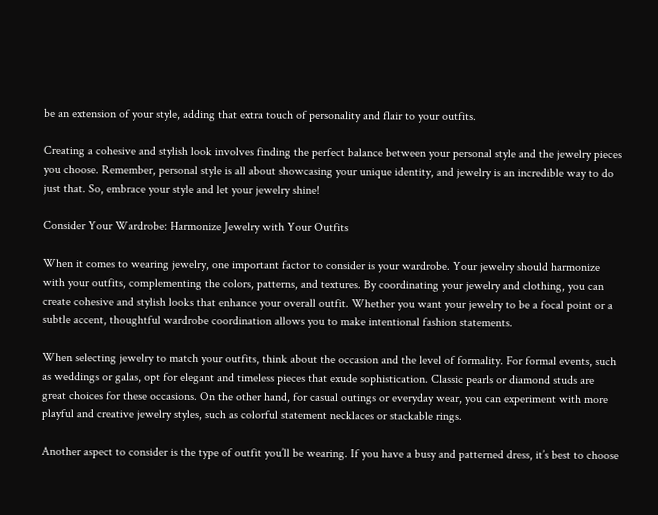be an extension of your style, adding that extra touch of personality and flair to your outfits.

Creating a cohesive and stylish look involves finding the perfect balance between your personal style and the jewelry pieces you choose. Remember, personal style is all about showcasing your unique identity, and jewelry is an incredible way to do just that. So, embrace your style and let your jewelry shine!

Consider Your Wardrobe: Harmonize Jewelry with Your Outfits

When it comes to wearing jewelry, one important factor to consider is your wardrobe. Your jewelry should harmonize with your outfits, complementing the colors, patterns, and textures. By coordinating your jewelry and clothing, you can create cohesive and stylish looks that enhance your overall outfit. Whether you want your jewelry to be a focal point or a subtle accent, thoughtful wardrobe coordination allows you to make intentional fashion statements.

When selecting jewelry to match your outfits, think about the occasion and the level of formality. For formal events, such as weddings or galas, opt for elegant and timeless pieces that exude sophistication. Classic pearls or diamond studs are great choices for these occasions. On the other hand, for casual outings or everyday wear, you can experiment with more playful and creative jewelry styles, such as colorful statement necklaces or stackable rings.

Another aspect to consider is the type of outfit you’ll be wearing. If you have a busy and patterned dress, it’s best to choose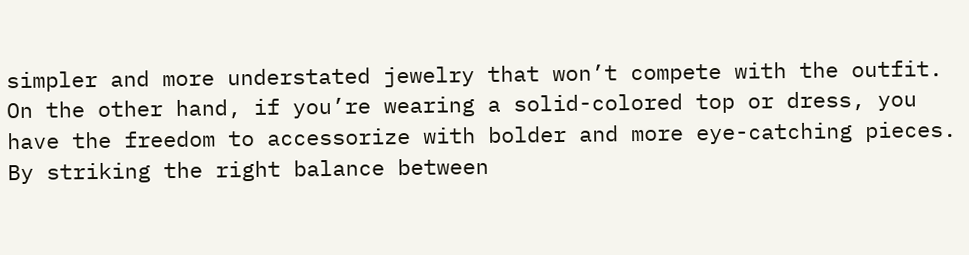simpler and more understated jewelry that won’t compete with the outfit. On the other hand, if you’re wearing a solid-colored top or dress, you have the freedom to accessorize with bolder and more eye-catching pieces. By striking the right balance between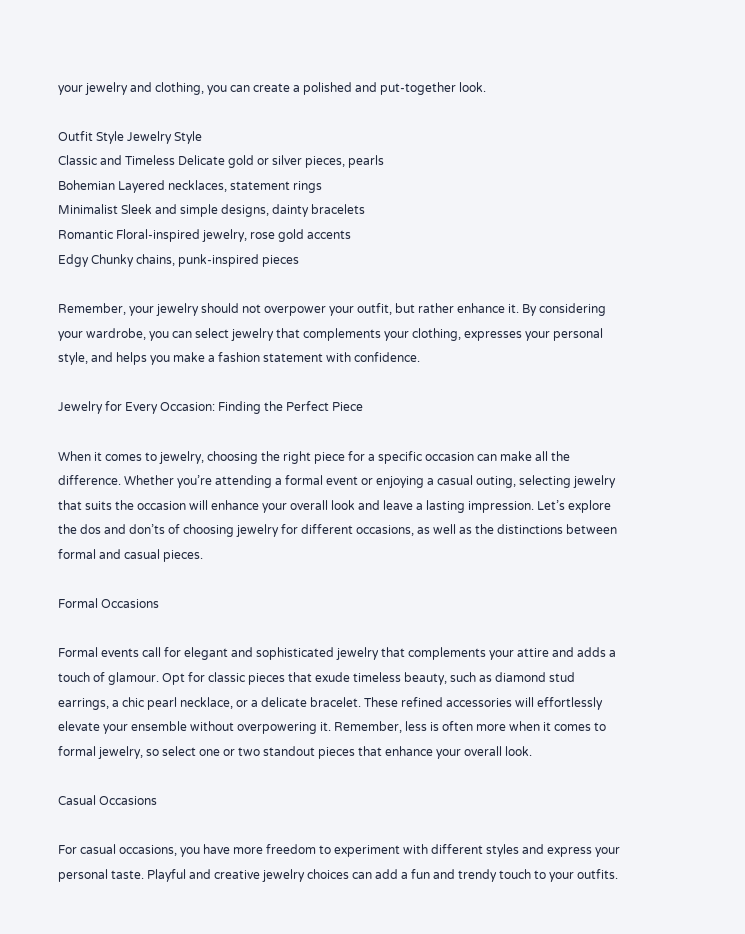your jewelry and clothing, you can create a polished and put-together look.

Outfit Style Jewelry Style
Classic and Timeless Delicate gold or silver pieces, pearls
Bohemian Layered necklaces, statement rings
Minimalist Sleek and simple designs, dainty bracelets
Romantic Floral-inspired jewelry, rose gold accents
Edgy Chunky chains, punk-inspired pieces

Remember, your jewelry should not overpower your outfit, but rather enhance it. By considering your wardrobe, you can select jewelry that complements your clothing, expresses your personal style, and helps you make a fashion statement with confidence.

Jewelry for Every Occasion: Finding the Perfect Piece

When it comes to jewelry, choosing the right piece for a specific occasion can make all the difference. Whether you’re attending a formal event or enjoying a casual outing, selecting jewelry that suits the occasion will enhance your overall look and leave a lasting impression. Let’s explore the dos and don’ts of choosing jewelry for different occasions, as well as the distinctions between formal and casual pieces.

Formal Occasions

Formal events call for elegant and sophisticated jewelry that complements your attire and adds a touch of glamour. Opt for classic pieces that exude timeless beauty, such as diamond stud earrings, a chic pearl necklace, or a delicate bracelet. These refined accessories will effortlessly elevate your ensemble without overpowering it. Remember, less is often more when it comes to formal jewelry, so select one or two standout pieces that enhance your overall look.

Casual Occasions

For casual occasions, you have more freedom to experiment with different styles and express your personal taste. Playful and creative jewelry choices can add a fun and trendy touch to your outfits.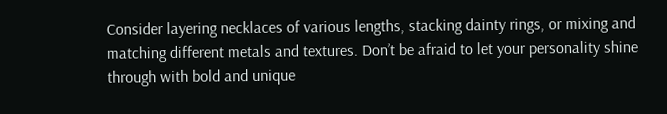Consider layering necklaces of various lengths, stacking dainty rings, or mixing and matching different metals and textures. Don’t be afraid to let your personality shine through with bold and unique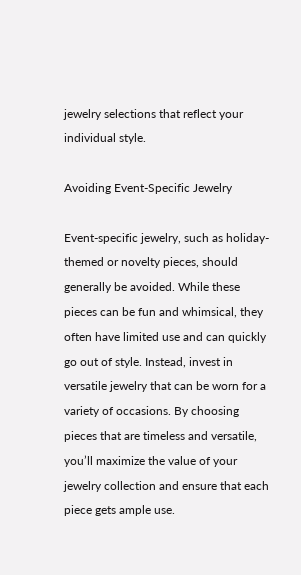jewelry selections that reflect your individual style.

Avoiding Event-Specific Jewelry

Event-specific jewelry, such as holiday-themed or novelty pieces, should generally be avoided. While these pieces can be fun and whimsical, they often have limited use and can quickly go out of style. Instead, invest in versatile jewelry that can be worn for a variety of occasions. By choosing pieces that are timeless and versatile, you’ll maximize the value of your jewelry collection and ensure that each piece gets ample use.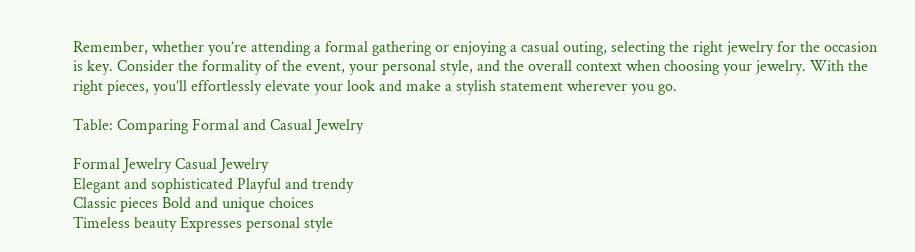Remember, whether you’re attending a formal gathering or enjoying a casual outing, selecting the right jewelry for the occasion is key. Consider the formality of the event, your personal style, and the overall context when choosing your jewelry. With the right pieces, you’ll effortlessly elevate your look and make a stylish statement wherever you go.

Table: Comparing Formal and Casual Jewelry

Formal Jewelry Casual Jewelry
Elegant and sophisticated Playful and trendy
Classic pieces Bold and unique choices
Timeless beauty Expresses personal style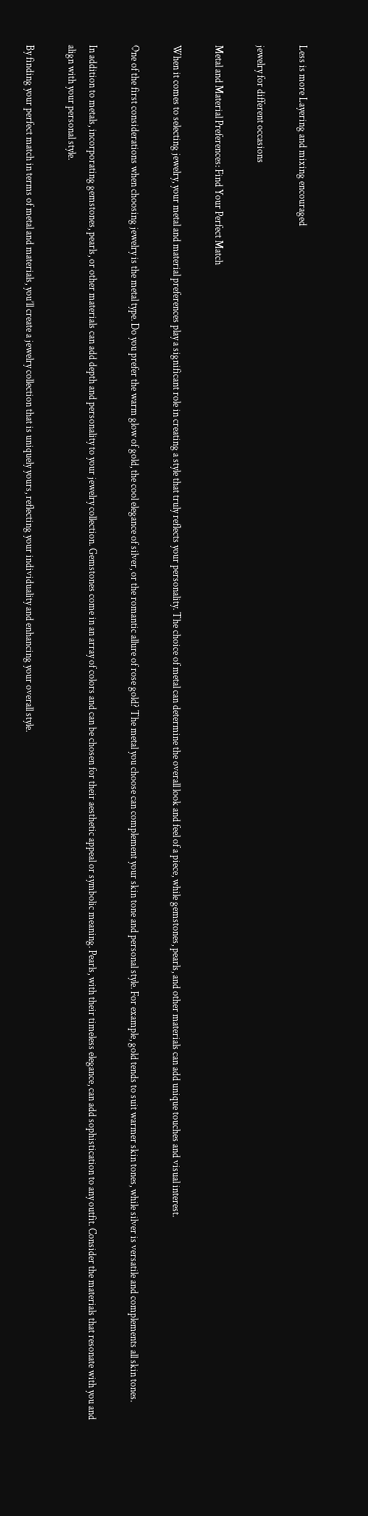Less is more Layering and mixing encouraged

jewelry for different occasions

Metal and Material Preferences: Find Your Perfect Match

When it comes to selecting jewelry, your metal and material preferences play a significant role in creating a style that truly reflects your personality. The choice of metal can determine the overall look and feel of a piece, while gemstones, pearls, and other materials can add unique touches and visual interest.

One of the first considerations when choosing jewelry is the metal type. Do you prefer the warm glow of gold, the cool elegance of silver, or the romantic allure of rose gold? The metal you choose can complement your skin tone and personal style. For example, gold tends to suit warmer skin tones, while silver is versatile and complements all skin tones.

In addition to metals, incorporating gemstones, pearls, or other materials can add depth and personality to your jewelry collection. Gemstones come in an array of colors and can be chosen for their aesthetic appeal or symbolic meaning. Pearls, with their timeless elegance, can add sophistication to any outfit. Consider the materials that resonate with you and align with your personal style.

By finding your perfect match in terms of metal and materials, you’ll create a jewelry collection that is uniquely yours, reflecting your individuality and enhancing your overall style.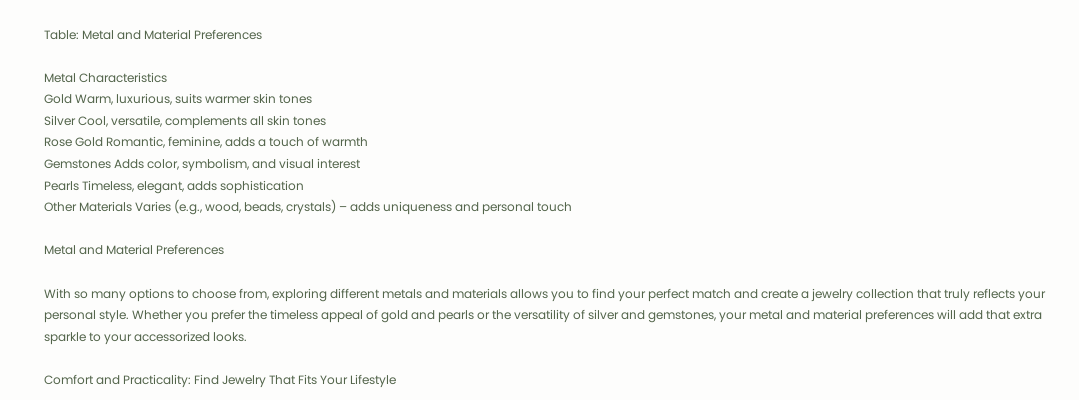Table: Metal and Material Preferences

Metal Characteristics
Gold Warm, luxurious, suits warmer skin tones
Silver Cool, versatile, complements all skin tones
Rose Gold Romantic, feminine, adds a touch of warmth
Gemstones Adds color, symbolism, and visual interest
Pearls Timeless, elegant, adds sophistication
Other Materials Varies (e.g., wood, beads, crystals) – adds uniqueness and personal touch

Metal and Material Preferences

With so many options to choose from, exploring different metals and materials allows you to find your perfect match and create a jewelry collection that truly reflects your personal style. Whether you prefer the timeless appeal of gold and pearls or the versatility of silver and gemstones, your metal and material preferences will add that extra sparkle to your accessorized looks.

Comfort and Practicality: Find Jewelry That Fits Your Lifestyle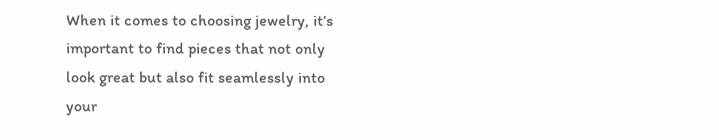When it comes to choosing jewelry, it’s important to find pieces that not only look great but also fit seamlessly into your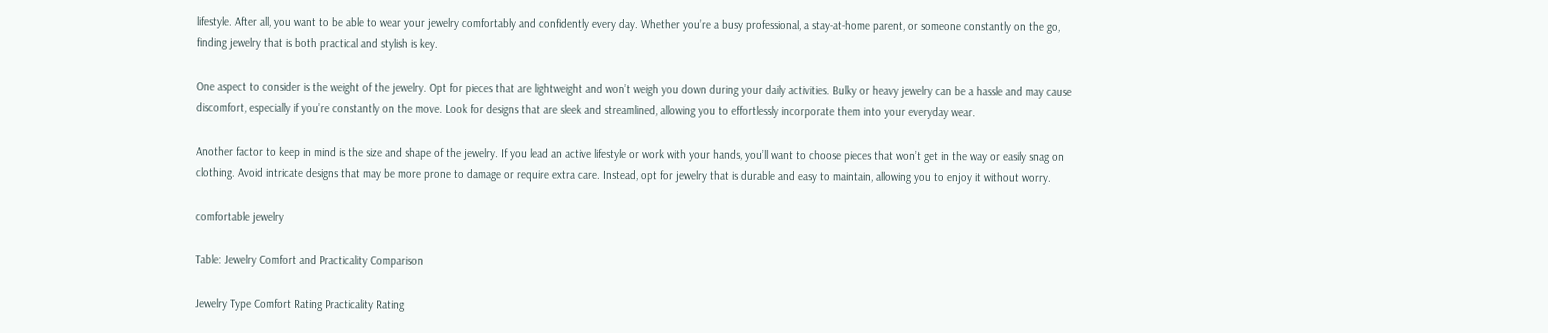lifestyle. After all, you want to be able to wear your jewelry comfortably and confidently every day. Whether you’re a busy professional, a stay-at-home parent, or someone constantly on the go, finding jewelry that is both practical and stylish is key.

One aspect to consider is the weight of the jewelry. Opt for pieces that are lightweight and won’t weigh you down during your daily activities. Bulky or heavy jewelry can be a hassle and may cause discomfort, especially if you’re constantly on the move. Look for designs that are sleek and streamlined, allowing you to effortlessly incorporate them into your everyday wear.

Another factor to keep in mind is the size and shape of the jewelry. If you lead an active lifestyle or work with your hands, you’ll want to choose pieces that won’t get in the way or easily snag on clothing. Avoid intricate designs that may be more prone to damage or require extra care. Instead, opt for jewelry that is durable and easy to maintain, allowing you to enjoy it without worry.

comfortable jewelry

Table: Jewelry Comfort and Practicality Comparison

Jewelry Type Comfort Rating Practicality Rating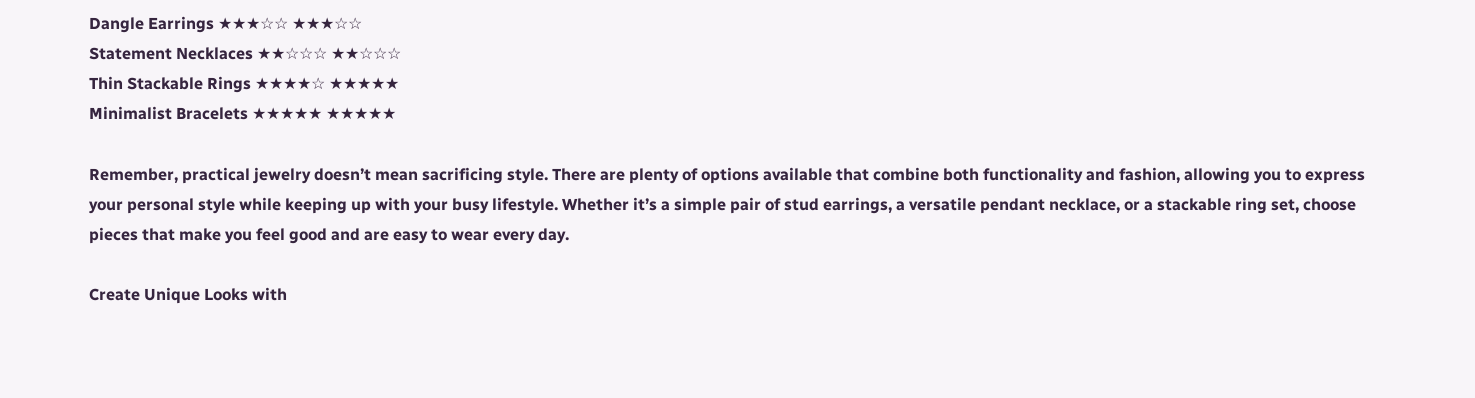Dangle Earrings ★★★☆☆ ★★★☆☆
Statement Necklaces ★★☆☆☆ ★★☆☆☆
Thin Stackable Rings ★★★★☆ ★★★★★
Minimalist Bracelets ★★★★★ ★★★★★

Remember, practical jewelry doesn’t mean sacrificing style. There are plenty of options available that combine both functionality and fashion, allowing you to express your personal style while keeping up with your busy lifestyle. Whether it’s a simple pair of stud earrings, a versatile pendant necklace, or a stackable ring set, choose pieces that make you feel good and are easy to wear every day.

Create Unique Looks with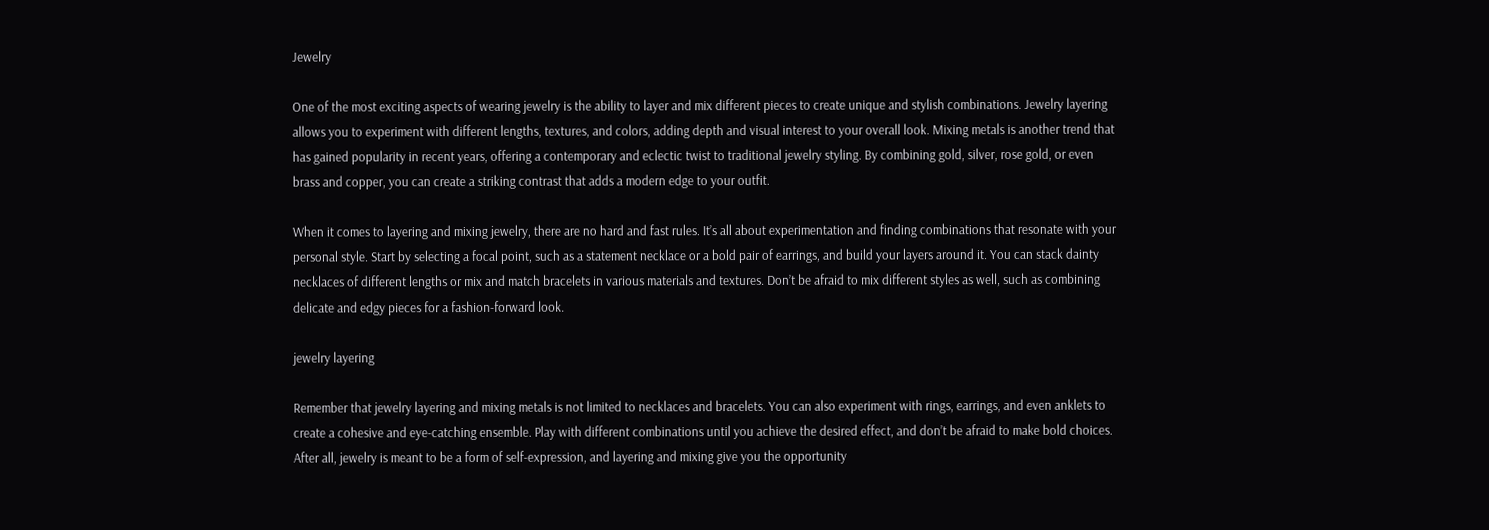Jewelry

One of the most exciting aspects of wearing jewelry is the ability to layer and mix different pieces to create unique and stylish combinations. Jewelry layering allows you to experiment with different lengths, textures, and colors, adding depth and visual interest to your overall look. Mixing metals is another trend that has gained popularity in recent years, offering a contemporary and eclectic twist to traditional jewelry styling. By combining gold, silver, rose gold, or even brass and copper, you can create a striking contrast that adds a modern edge to your outfit.

When it comes to layering and mixing jewelry, there are no hard and fast rules. It’s all about experimentation and finding combinations that resonate with your personal style. Start by selecting a focal point, such as a statement necklace or a bold pair of earrings, and build your layers around it. You can stack dainty necklaces of different lengths or mix and match bracelets in various materials and textures. Don’t be afraid to mix different styles as well, such as combining delicate and edgy pieces for a fashion-forward look.

jewelry layering

Remember that jewelry layering and mixing metals is not limited to necklaces and bracelets. You can also experiment with rings, earrings, and even anklets to create a cohesive and eye-catching ensemble. Play with different combinations until you achieve the desired effect, and don’t be afraid to make bold choices. After all, jewelry is meant to be a form of self-expression, and layering and mixing give you the opportunity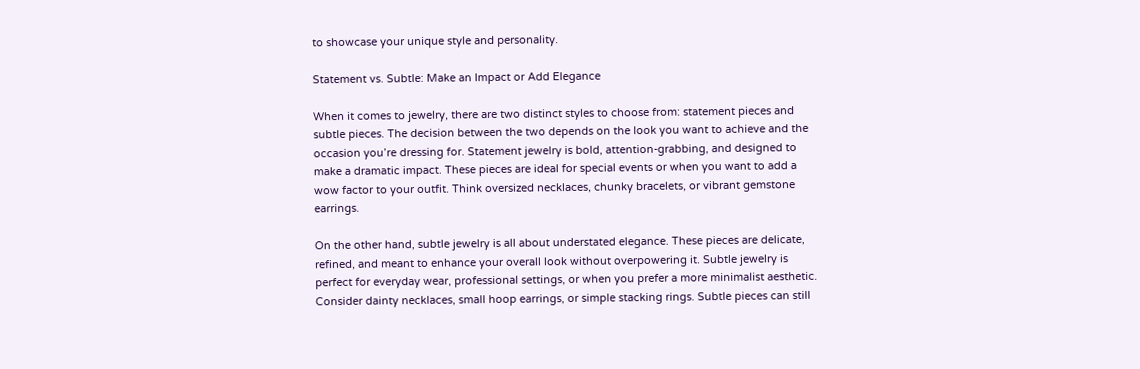to showcase your unique style and personality.

Statement vs. Subtle: Make an Impact or Add Elegance

When it comes to jewelry, there are two distinct styles to choose from: statement pieces and subtle pieces. The decision between the two depends on the look you want to achieve and the occasion you’re dressing for. Statement jewelry is bold, attention-grabbing, and designed to make a dramatic impact. These pieces are ideal for special events or when you want to add a wow factor to your outfit. Think oversized necklaces, chunky bracelets, or vibrant gemstone earrings.

On the other hand, subtle jewelry is all about understated elegance. These pieces are delicate, refined, and meant to enhance your overall look without overpowering it. Subtle jewelry is perfect for everyday wear, professional settings, or when you prefer a more minimalist aesthetic. Consider dainty necklaces, small hoop earrings, or simple stacking rings. Subtle pieces can still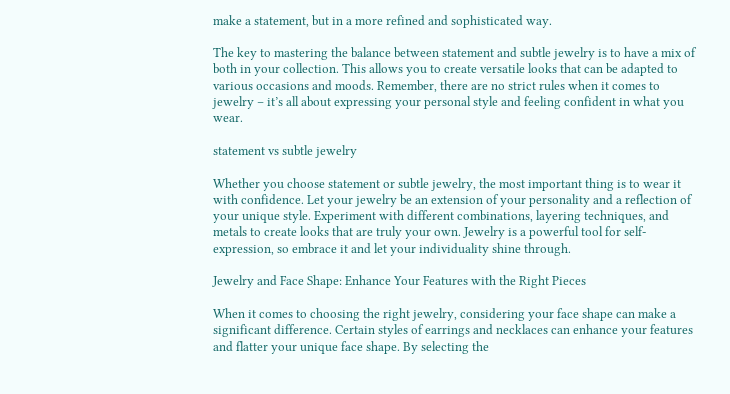make a statement, but in a more refined and sophisticated way.

The key to mastering the balance between statement and subtle jewelry is to have a mix of both in your collection. This allows you to create versatile looks that can be adapted to various occasions and moods. Remember, there are no strict rules when it comes to jewelry – it’s all about expressing your personal style and feeling confident in what you wear.

statement vs subtle jewelry

Whether you choose statement or subtle jewelry, the most important thing is to wear it with confidence. Let your jewelry be an extension of your personality and a reflection of your unique style. Experiment with different combinations, layering techniques, and metals to create looks that are truly your own. Jewelry is a powerful tool for self-expression, so embrace it and let your individuality shine through.

Jewelry and Face Shape: Enhance Your Features with the Right Pieces

When it comes to choosing the right jewelry, considering your face shape can make a significant difference. Certain styles of earrings and necklaces can enhance your features and flatter your unique face shape. By selecting the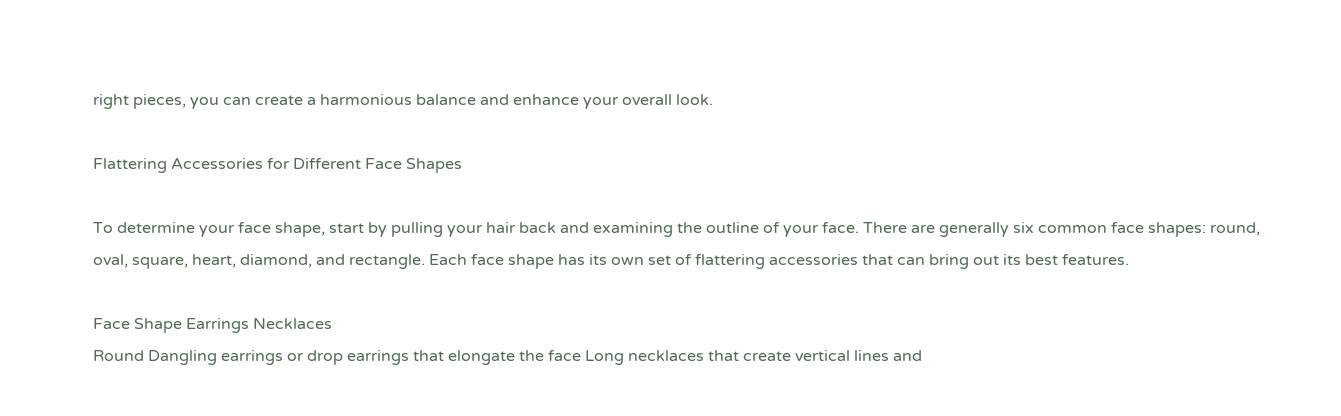right pieces, you can create a harmonious balance and enhance your overall look.

Flattering Accessories for Different Face Shapes

To determine your face shape, start by pulling your hair back and examining the outline of your face. There are generally six common face shapes: round, oval, square, heart, diamond, and rectangle. Each face shape has its own set of flattering accessories that can bring out its best features.

Face Shape Earrings Necklaces
Round Dangling earrings or drop earrings that elongate the face Long necklaces that create vertical lines and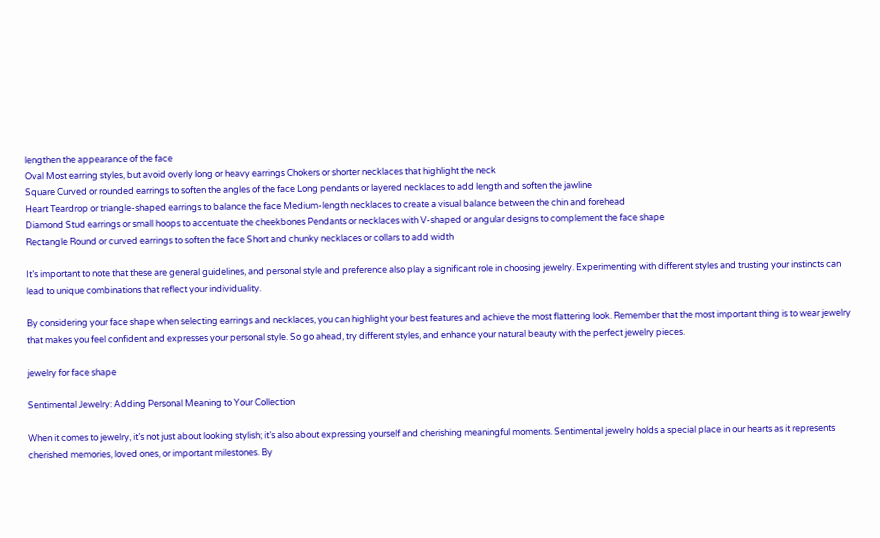lengthen the appearance of the face
Oval Most earring styles, but avoid overly long or heavy earrings Chokers or shorter necklaces that highlight the neck
Square Curved or rounded earrings to soften the angles of the face Long pendants or layered necklaces to add length and soften the jawline
Heart Teardrop or triangle-shaped earrings to balance the face Medium-length necklaces to create a visual balance between the chin and forehead
Diamond Stud earrings or small hoops to accentuate the cheekbones Pendants or necklaces with V-shaped or angular designs to complement the face shape
Rectangle Round or curved earrings to soften the face Short and chunky necklaces or collars to add width

It’s important to note that these are general guidelines, and personal style and preference also play a significant role in choosing jewelry. Experimenting with different styles and trusting your instincts can lead to unique combinations that reflect your individuality.

By considering your face shape when selecting earrings and necklaces, you can highlight your best features and achieve the most flattering look. Remember that the most important thing is to wear jewelry that makes you feel confident and expresses your personal style. So go ahead, try different styles, and enhance your natural beauty with the perfect jewelry pieces.

jewelry for face shape

Sentimental Jewelry: Adding Personal Meaning to Your Collection

When it comes to jewelry, it’s not just about looking stylish; it’s also about expressing yourself and cherishing meaningful moments. Sentimental jewelry holds a special place in our hearts as it represents cherished memories, loved ones, or important milestones. By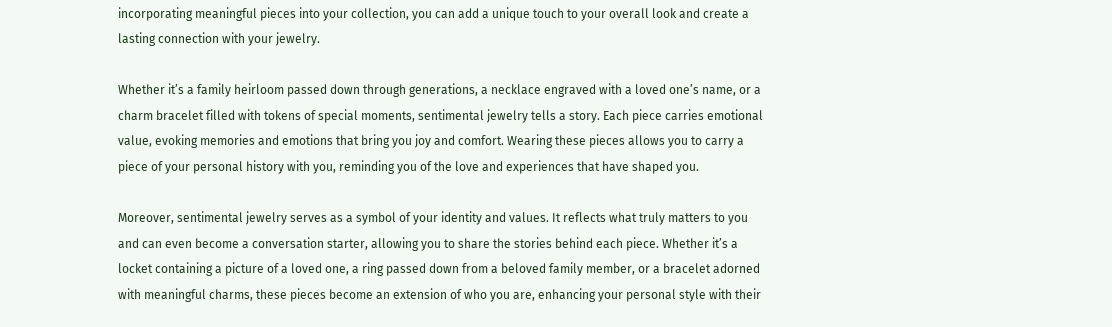incorporating meaningful pieces into your collection, you can add a unique touch to your overall look and create a lasting connection with your jewelry.

Whether it’s a family heirloom passed down through generations, a necklace engraved with a loved one’s name, or a charm bracelet filled with tokens of special moments, sentimental jewelry tells a story. Each piece carries emotional value, evoking memories and emotions that bring you joy and comfort. Wearing these pieces allows you to carry a piece of your personal history with you, reminding you of the love and experiences that have shaped you.

Moreover, sentimental jewelry serves as a symbol of your identity and values. It reflects what truly matters to you and can even become a conversation starter, allowing you to share the stories behind each piece. Whether it’s a locket containing a picture of a loved one, a ring passed down from a beloved family member, or a bracelet adorned with meaningful charms, these pieces become an extension of who you are, enhancing your personal style with their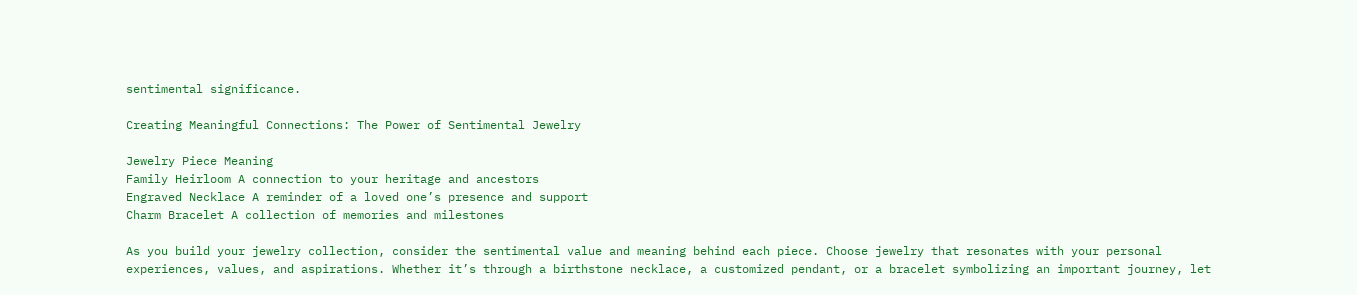sentimental significance.

Creating Meaningful Connections: The Power of Sentimental Jewelry

Jewelry Piece Meaning
Family Heirloom A connection to your heritage and ancestors
Engraved Necklace A reminder of a loved one’s presence and support
Charm Bracelet A collection of memories and milestones

As you build your jewelry collection, consider the sentimental value and meaning behind each piece. Choose jewelry that resonates with your personal experiences, values, and aspirations. Whether it’s through a birthstone necklace, a customized pendant, or a bracelet symbolizing an important journey, let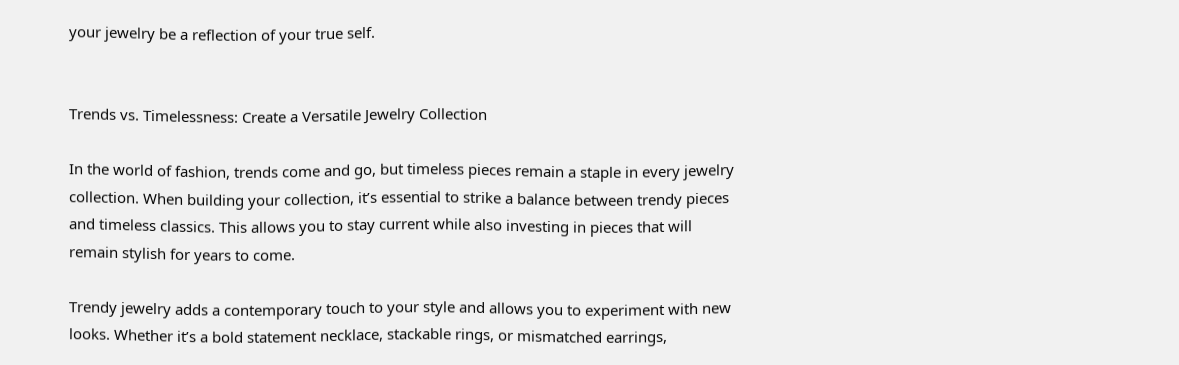your jewelry be a reflection of your true self.


Trends vs. Timelessness: Create a Versatile Jewelry Collection

In the world of fashion, trends come and go, but timeless pieces remain a staple in every jewelry collection. When building your collection, it’s essential to strike a balance between trendy pieces and timeless classics. This allows you to stay current while also investing in pieces that will remain stylish for years to come.

Trendy jewelry adds a contemporary touch to your style and allows you to experiment with new looks. Whether it’s a bold statement necklace, stackable rings, or mismatched earrings,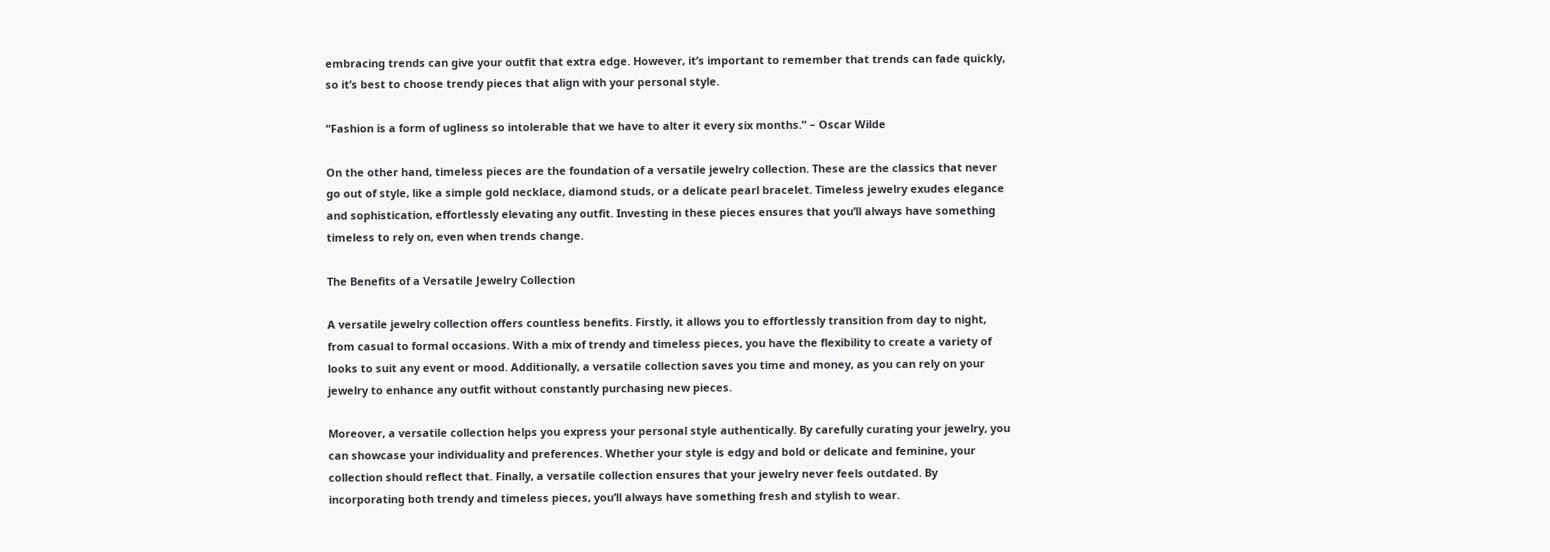embracing trends can give your outfit that extra edge. However, it’s important to remember that trends can fade quickly, so it’s best to choose trendy pieces that align with your personal style.

“Fashion is a form of ugliness so intolerable that we have to alter it every six months.” – Oscar Wilde

On the other hand, timeless pieces are the foundation of a versatile jewelry collection. These are the classics that never go out of style, like a simple gold necklace, diamond studs, or a delicate pearl bracelet. Timeless jewelry exudes elegance and sophistication, effortlessly elevating any outfit. Investing in these pieces ensures that you’ll always have something timeless to rely on, even when trends change.

The Benefits of a Versatile Jewelry Collection

A versatile jewelry collection offers countless benefits. Firstly, it allows you to effortlessly transition from day to night, from casual to formal occasions. With a mix of trendy and timeless pieces, you have the flexibility to create a variety of looks to suit any event or mood. Additionally, a versatile collection saves you time and money, as you can rely on your jewelry to enhance any outfit without constantly purchasing new pieces.

Moreover, a versatile collection helps you express your personal style authentically. By carefully curating your jewelry, you can showcase your individuality and preferences. Whether your style is edgy and bold or delicate and feminine, your collection should reflect that. Finally, a versatile collection ensures that your jewelry never feels outdated. By incorporating both trendy and timeless pieces, you’ll always have something fresh and stylish to wear.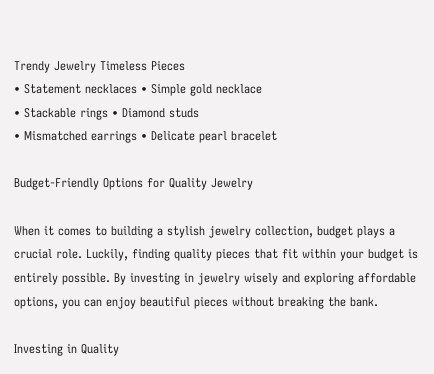Trendy Jewelry Timeless Pieces
• Statement necklaces • Simple gold necklace
• Stackable rings • Diamond studs
• Mismatched earrings • Delicate pearl bracelet

Budget-Friendly Options for Quality Jewelry

When it comes to building a stylish jewelry collection, budget plays a crucial role. Luckily, finding quality pieces that fit within your budget is entirely possible. By investing in jewelry wisely and exploring affordable options, you can enjoy beautiful pieces without breaking the bank.

Investing in Quality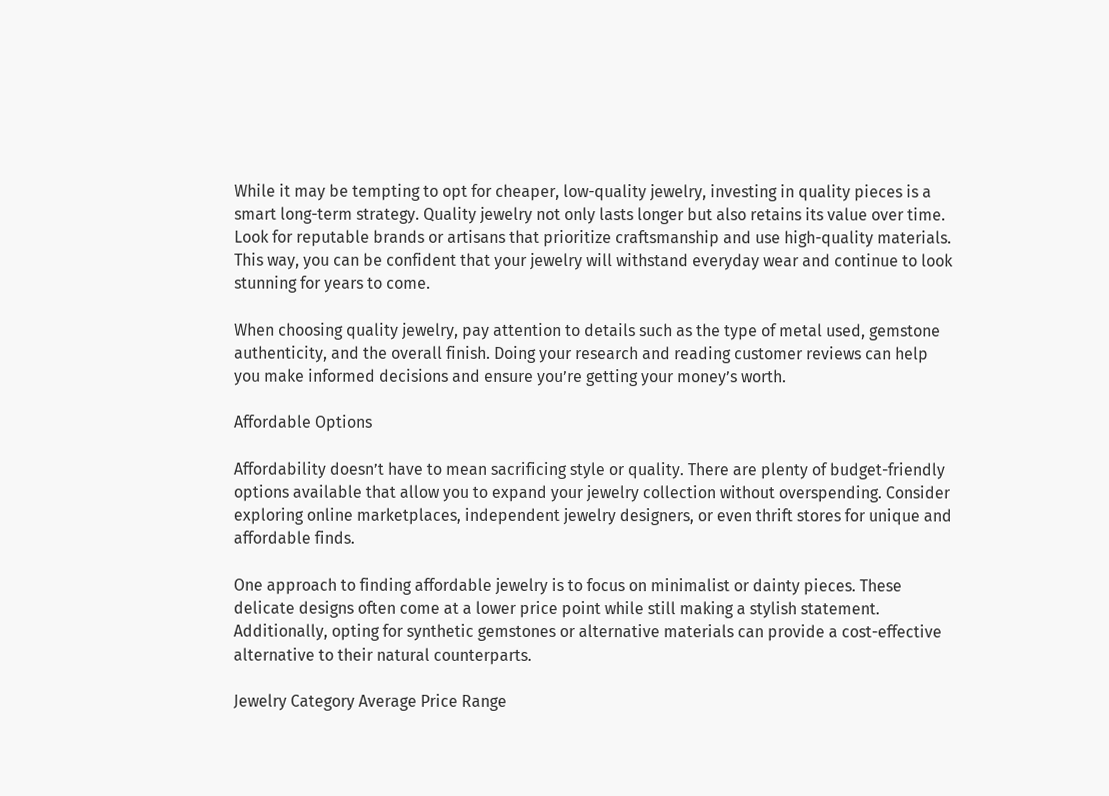While it may be tempting to opt for cheaper, low-quality jewelry, investing in quality pieces is a smart long-term strategy. Quality jewelry not only lasts longer but also retains its value over time. Look for reputable brands or artisans that prioritize craftsmanship and use high-quality materials. This way, you can be confident that your jewelry will withstand everyday wear and continue to look stunning for years to come.

When choosing quality jewelry, pay attention to details such as the type of metal used, gemstone authenticity, and the overall finish. Doing your research and reading customer reviews can help you make informed decisions and ensure you’re getting your money’s worth.

Affordable Options

Affordability doesn’t have to mean sacrificing style or quality. There are plenty of budget-friendly options available that allow you to expand your jewelry collection without overspending. Consider exploring online marketplaces, independent jewelry designers, or even thrift stores for unique and affordable finds.

One approach to finding affordable jewelry is to focus on minimalist or dainty pieces. These delicate designs often come at a lower price point while still making a stylish statement. Additionally, opting for synthetic gemstones or alternative materials can provide a cost-effective alternative to their natural counterparts.

Jewelry Category Average Price Range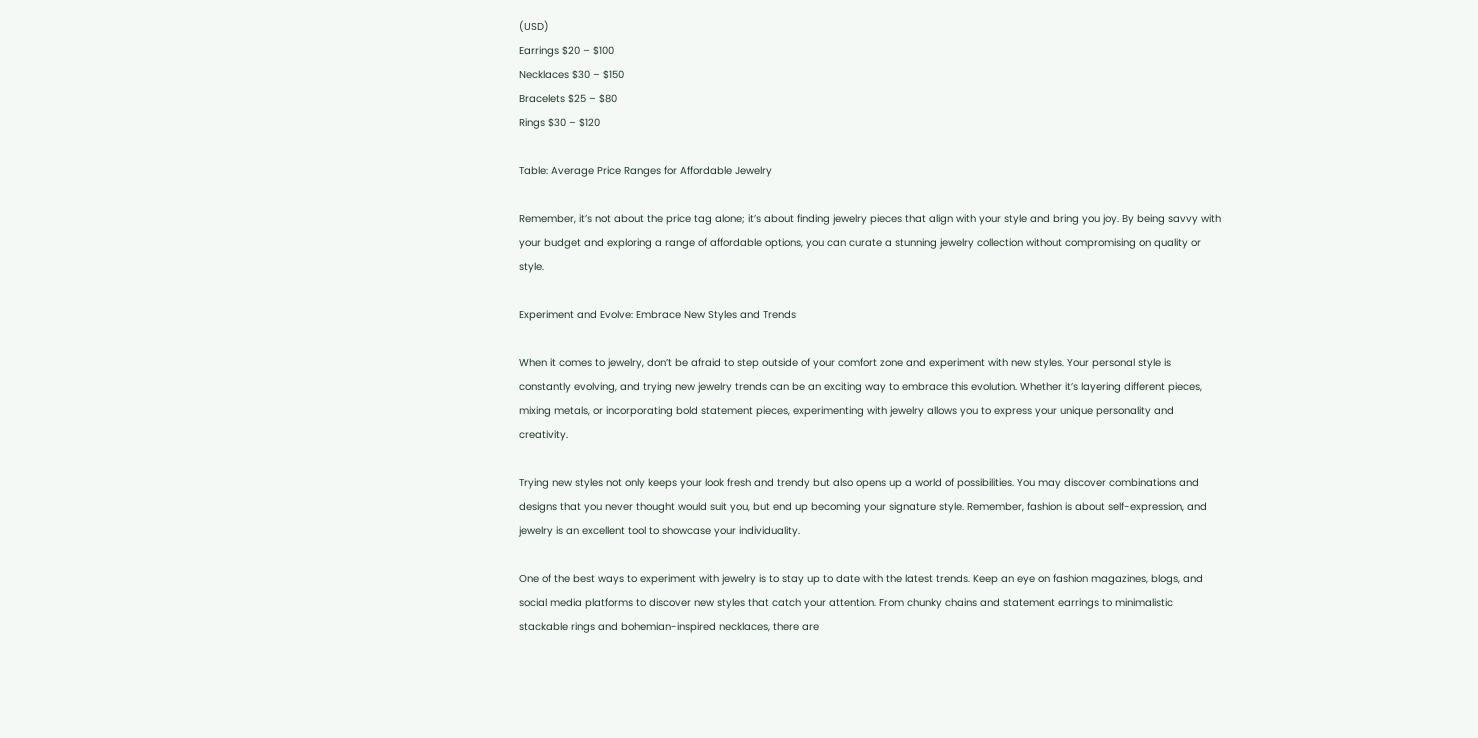(USD)
Earrings $20 – $100
Necklaces $30 – $150
Bracelets $25 – $80
Rings $30 – $120

Table: Average Price Ranges for Affordable Jewelry

Remember, it’s not about the price tag alone; it’s about finding jewelry pieces that align with your style and bring you joy. By being savvy with your budget and exploring a range of affordable options, you can curate a stunning jewelry collection without compromising on quality or style.

Experiment and Evolve: Embrace New Styles and Trends

When it comes to jewelry, don’t be afraid to step outside of your comfort zone and experiment with new styles. Your personal style is constantly evolving, and trying new jewelry trends can be an exciting way to embrace this evolution. Whether it’s layering different pieces, mixing metals, or incorporating bold statement pieces, experimenting with jewelry allows you to express your unique personality and creativity.

Trying new styles not only keeps your look fresh and trendy but also opens up a world of possibilities. You may discover combinations and designs that you never thought would suit you, but end up becoming your signature style. Remember, fashion is about self-expression, and jewelry is an excellent tool to showcase your individuality.

One of the best ways to experiment with jewelry is to stay up to date with the latest trends. Keep an eye on fashion magazines, blogs, and social media platforms to discover new styles that catch your attention. From chunky chains and statement earrings to minimalistic stackable rings and bohemian-inspired necklaces, there are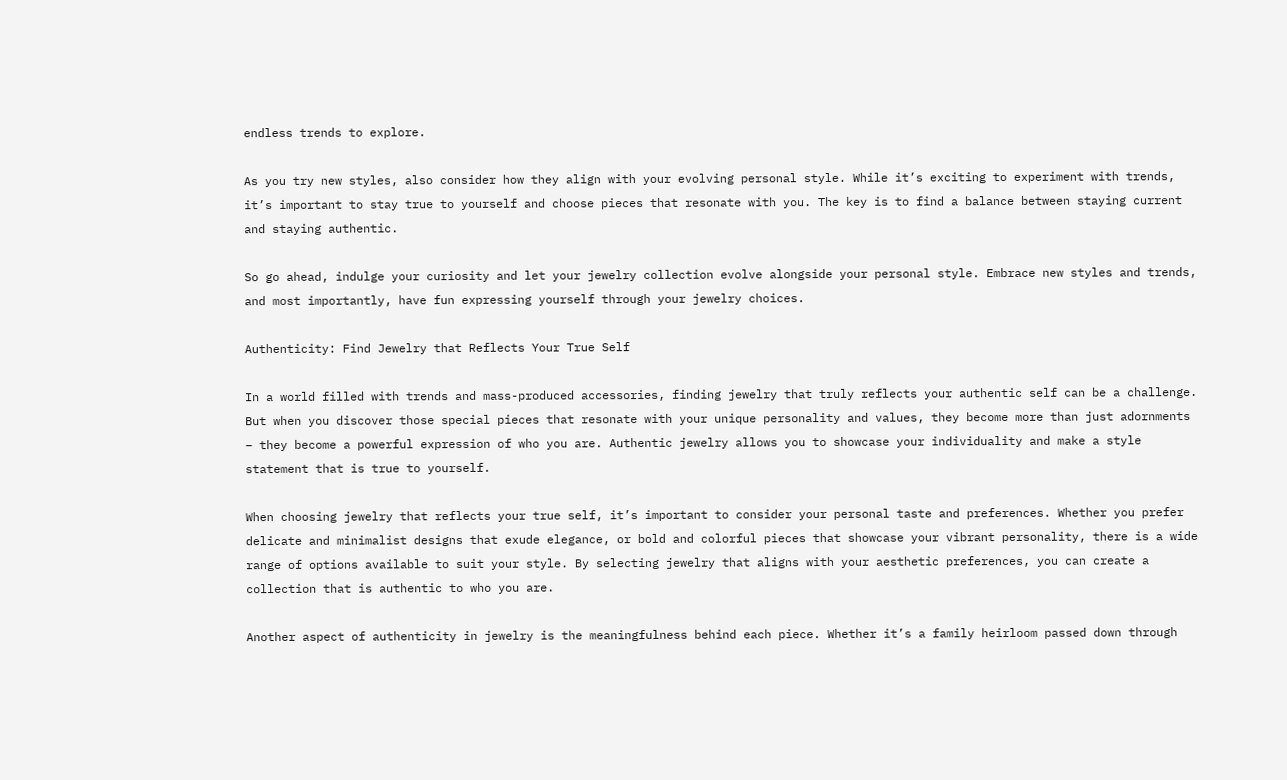endless trends to explore.

As you try new styles, also consider how they align with your evolving personal style. While it’s exciting to experiment with trends, it’s important to stay true to yourself and choose pieces that resonate with you. The key is to find a balance between staying current and staying authentic.

So go ahead, indulge your curiosity and let your jewelry collection evolve alongside your personal style. Embrace new styles and trends, and most importantly, have fun expressing yourself through your jewelry choices.

Authenticity: Find Jewelry that Reflects Your True Self

In a world filled with trends and mass-produced accessories, finding jewelry that truly reflects your authentic self can be a challenge. But when you discover those special pieces that resonate with your unique personality and values, they become more than just adornments – they become a powerful expression of who you are. Authentic jewelry allows you to showcase your individuality and make a style statement that is true to yourself.

When choosing jewelry that reflects your true self, it’s important to consider your personal taste and preferences. Whether you prefer delicate and minimalist designs that exude elegance, or bold and colorful pieces that showcase your vibrant personality, there is a wide range of options available to suit your style. By selecting jewelry that aligns with your aesthetic preferences, you can create a collection that is authentic to who you are.

Another aspect of authenticity in jewelry is the meaningfulness behind each piece. Whether it’s a family heirloom passed down through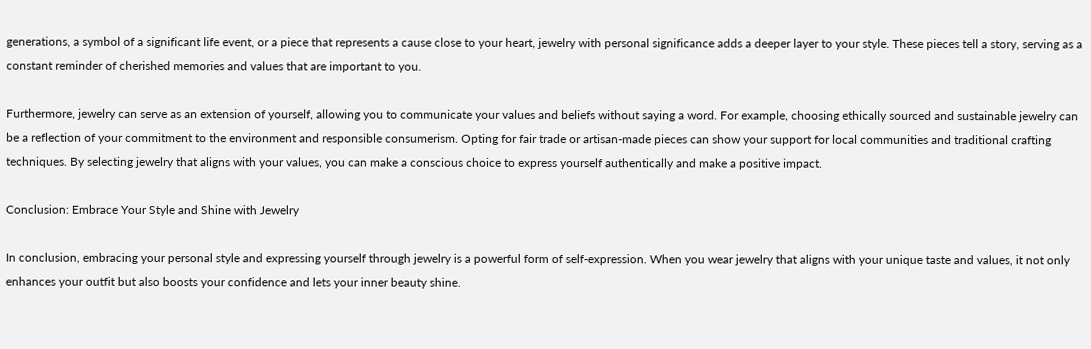generations, a symbol of a significant life event, or a piece that represents a cause close to your heart, jewelry with personal significance adds a deeper layer to your style. These pieces tell a story, serving as a constant reminder of cherished memories and values that are important to you.

Furthermore, jewelry can serve as an extension of yourself, allowing you to communicate your values and beliefs without saying a word. For example, choosing ethically sourced and sustainable jewelry can be a reflection of your commitment to the environment and responsible consumerism. Opting for fair trade or artisan-made pieces can show your support for local communities and traditional crafting techniques. By selecting jewelry that aligns with your values, you can make a conscious choice to express yourself authentically and make a positive impact.

Conclusion: Embrace Your Style and Shine with Jewelry

In conclusion, embracing your personal style and expressing yourself through jewelry is a powerful form of self-expression. When you wear jewelry that aligns with your unique taste and values, it not only enhances your outfit but also boosts your confidence and lets your inner beauty shine.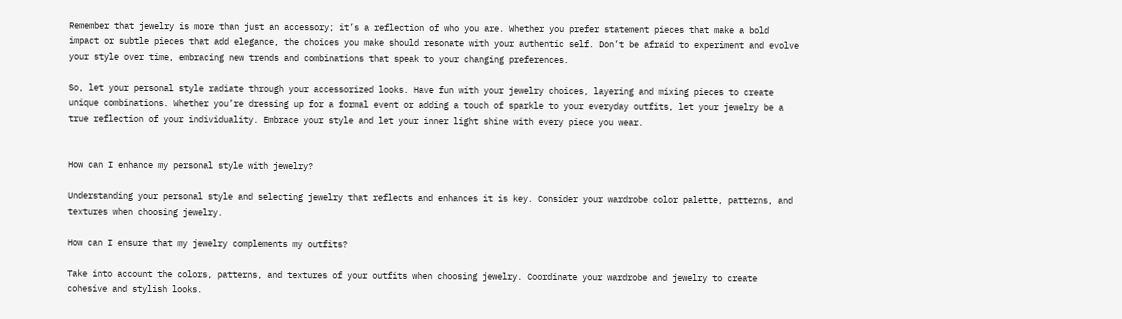Remember that jewelry is more than just an accessory; it’s a reflection of who you are. Whether you prefer statement pieces that make a bold impact or subtle pieces that add elegance, the choices you make should resonate with your authentic self. Don’t be afraid to experiment and evolve your style over time, embracing new trends and combinations that speak to your changing preferences.

So, let your personal style radiate through your accessorized looks. Have fun with your jewelry choices, layering and mixing pieces to create unique combinations. Whether you’re dressing up for a formal event or adding a touch of sparkle to your everyday outfits, let your jewelry be a true reflection of your individuality. Embrace your style and let your inner light shine with every piece you wear.


How can I enhance my personal style with jewelry?

Understanding your personal style and selecting jewelry that reflects and enhances it is key. Consider your wardrobe color palette, patterns, and textures when choosing jewelry.

How can I ensure that my jewelry complements my outfits?

Take into account the colors, patterns, and textures of your outfits when choosing jewelry. Coordinate your wardrobe and jewelry to create cohesive and stylish looks.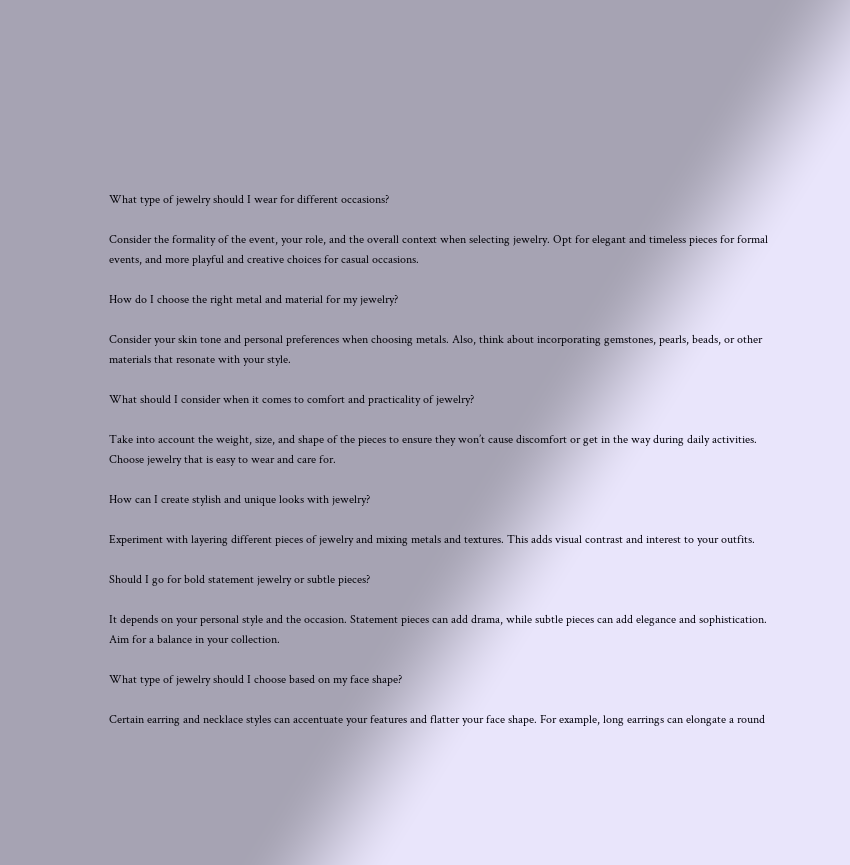What type of jewelry should I wear for different occasions?

Consider the formality of the event, your role, and the overall context when selecting jewelry. Opt for elegant and timeless pieces for formal events, and more playful and creative choices for casual occasions.

How do I choose the right metal and material for my jewelry?

Consider your skin tone and personal preferences when choosing metals. Also, think about incorporating gemstones, pearls, beads, or other materials that resonate with your style.

What should I consider when it comes to comfort and practicality of jewelry?

Take into account the weight, size, and shape of the pieces to ensure they won’t cause discomfort or get in the way during daily activities. Choose jewelry that is easy to wear and care for.

How can I create stylish and unique looks with jewelry?

Experiment with layering different pieces of jewelry and mixing metals and textures. This adds visual contrast and interest to your outfits.

Should I go for bold statement jewelry or subtle pieces?

It depends on your personal style and the occasion. Statement pieces can add drama, while subtle pieces can add elegance and sophistication. Aim for a balance in your collection.

What type of jewelry should I choose based on my face shape?

Certain earring and necklace styles can accentuate your features and flatter your face shape. For example, long earrings can elongate a round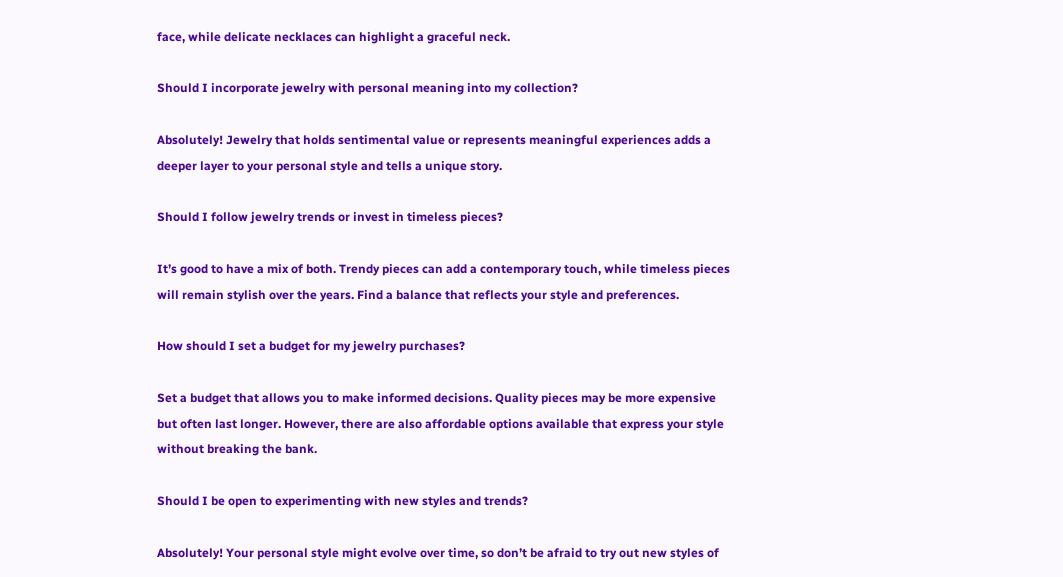face, while delicate necklaces can highlight a graceful neck.

Should I incorporate jewelry with personal meaning into my collection?

Absolutely! Jewelry that holds sentimental value or represents meaningful experiences adds a deeper layer to your personal style and tells a unique story.

Should I follow jewelry trends or invest in timeless pieces?

It’s good to have a mix of both. Trendy pieces can add a contemporary touch, while timeless pieces will remain stylish over the years. Find a balance that reflects your style and preferences.

How should I set a budget for my jewelry purchases?

Set a budget that allows you to make informed decisions. Quality pieces may be more expensive but often last longer. However, there are also affordable options available that express your style without breaking the bank.

Should I be open to experimenting with new styles and trends?

Absolutely! Your personal style might evolve over time, so don’t be afraid to try out new styles of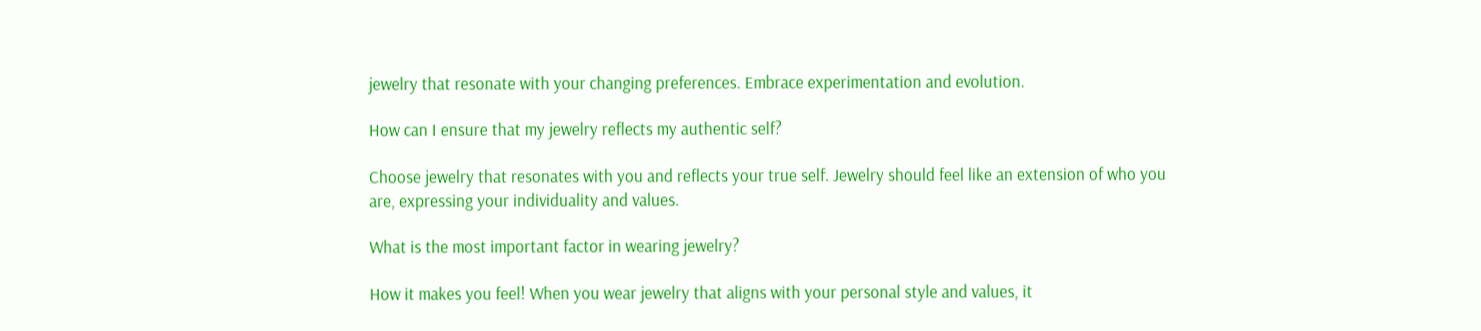jewelry that resonate with your changing preferences. Embrace experimentation and evolution.

How can I ensure that my jewelry reflects my authentic self?

Choose jewelry that resonates with you and reflects your true self. Jewelry should feel like an extension of who you are, expressing your individuality and values.

What is the most important factor in wearing jewelry?

How it makes you feel! When you wear jewelry that aligns with your personal style and values, it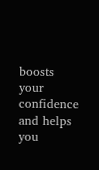boosts your confidence and helps you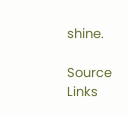shine.

Source Links